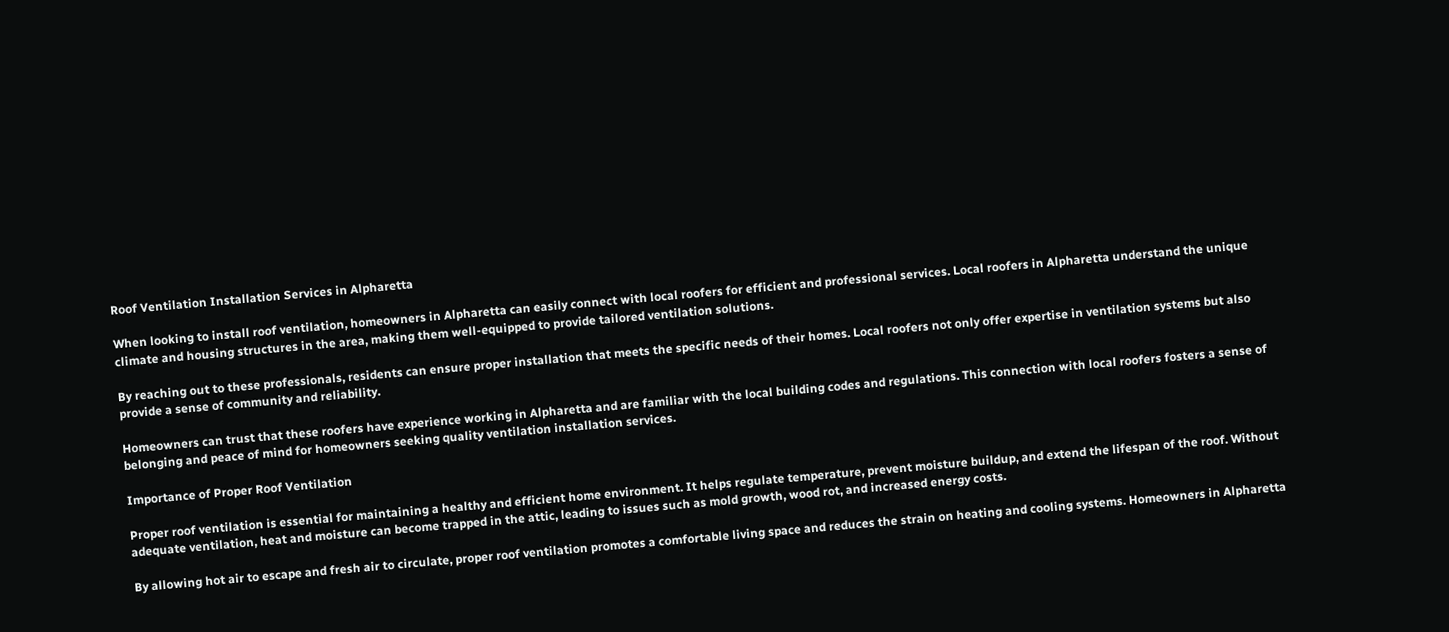Roof Ventilation Installation Services in Alpharetta

When looking to install roof ventilation, homeowners in Alpharetta can easily connect with local roofers for efficient and professional services. Local roofers in Alpharetta understand the unique climate and housing structures in the area, making them well-equipped to provide tailored ventilation solutions.

By reaching out to these professionals, residents can ensure proper installation that meets the specific needs of their homes. Local roofers not only offer expertise in ventilation systems but also provide a sense of community and reliability.

Homeowners can trust that these roofers have experience working in Alpharetta and are familiar with the local building codes and regulations. This connection with local roofers fosters a sense of belonging and peace of mind for homeowners seeking quality ventilation installation services.

Importance of Proper Roof Ventilation

Proper roof ventilation is essential for maintaining a healthy and efficient home environment. It helps regulate temperature, prevent moisture buildup, and extend the lifespan of the roof. Without adequate ventilation, heat and moisture can become trapped in the attic, leading to issues such as mold growth, wood rot, and increased energy costs.

By allowing hot air to escape and fresh air to circulate, proper roof ventilation promotes a comfortable living space and reduces the strain on heating and cooling systems. Homeowners in Alpharetta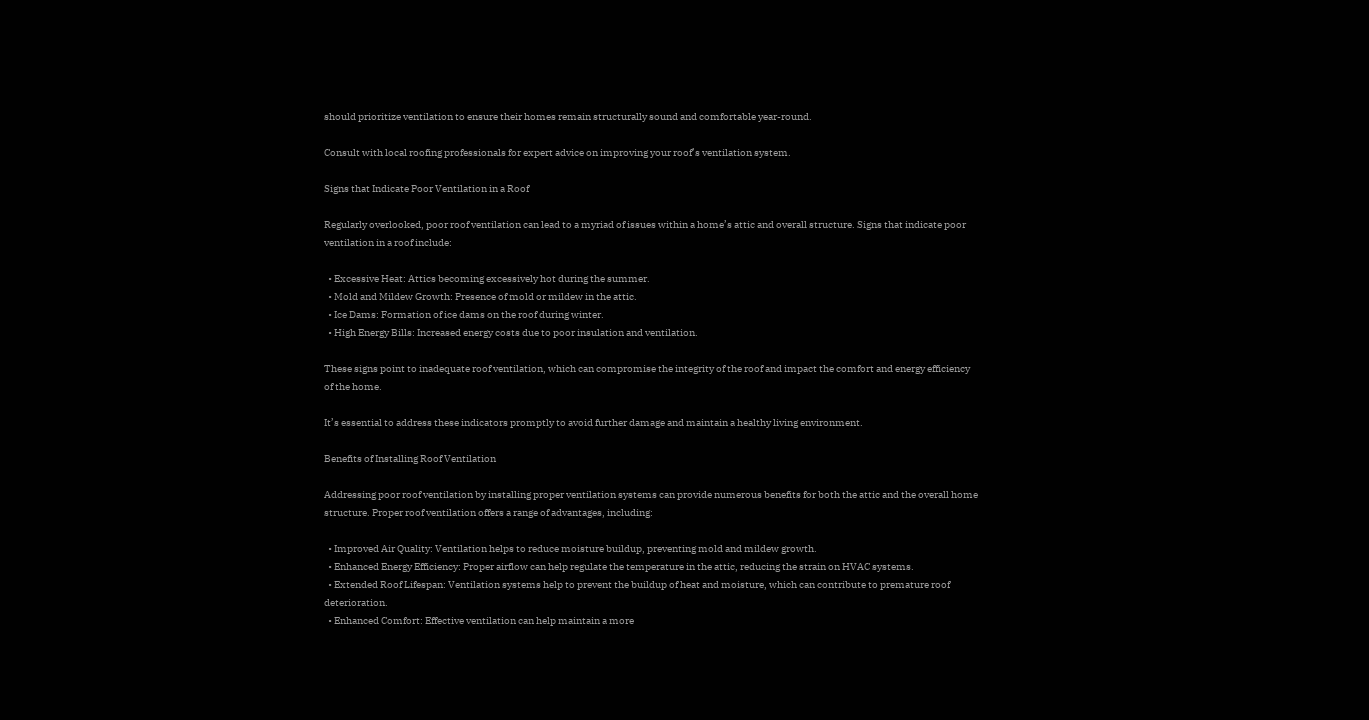should prioritize ventilation to ensure their homes remain structurally sound and comfortable year-round.

Consult with local roofing professionals for expert advice on improving your roof’s ventilation system.

Signs that Indicate Poor Ventilation in a Roof

Regularly overlooked, poor roof ventilation can lead to a myriad of issues within a home’s attic and overall structure. Signs that indicate poor ventilation in a roof include:

  • Excessive Heat: Attics becoming excessively hot during the summer.
  • Mold and Mildew Growth: Presence of mold or mildew in the attic.
  • Ice Dams: Formation of ice dams on the roof during winter.
  • High Energy Bills: Increased energy costs due to poor insulation and ventilation.

These signs point to inadequate roof ventilation, which can compromise the integrity of the roof and impact the comfort and energy efficiency of the home.

It’s essential to address these indicators promptly to avoid further damage and maintain a healthy living environment.

Benefits of Installing Roof Ventilation

Addressing poor roof ventilation by installing proper ventilation systems can provide numerous benefits for both the attic and the overall home structure. Proper roof ventilation offers a range of advantages, including:

  • Improved Air Quality: Ventilation helps to reduce moisture buildup, preventing mold and mildew growth.
  • Enhanced Energy Efficiency: Proper airflow can help regulate the temperature in the attic, reducing the strain on HVAC systems.
  • Extended Roof Lifespan: Ventilation systems help to prevent the buildup of heat and moisture, which can contribute to premature roof deterioration.
  • Enhanced Comfort: Effective ventilation can help maintain a more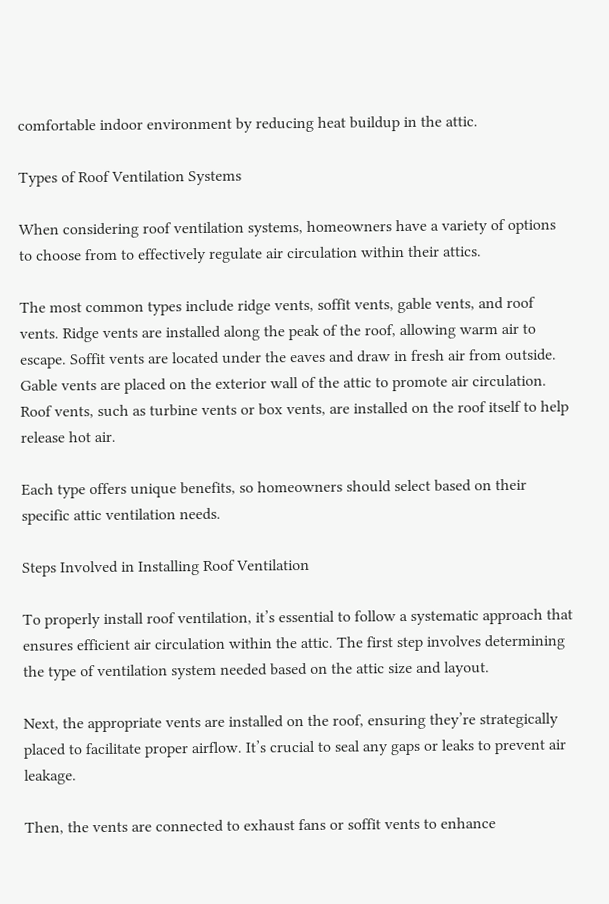comfortable indoor environment by reducing heat buildup in the attic.

Types of Roof Ventilation Systems

When considering roof ventilation systems, homeowners have a variety of options to choose from to effectively regulate air circulation within their attics.

The most common types include ridge vents, soffit vents, gable vents, and roof vents. Ridge vents are installed along the peak of the roof, allowing warm air to escape. Soffit vents are located under the eaves and draw in fresh air from outside. Gable vents are placed on the exterior wall of the attic to promote air circulation. Roof vents, such as turbine vents or box vents, are installed on the roof itself to help release hot air.

Each type offers unique benefits, so homeowners should select based on their specific attic ventilation needs.

Steps Involved in Installing Roof Ventilation

To properly install roof ventilation, it’s essential to follow a systematic approach that ensures efficient air circulation within the attic. The first step involves determining the type of ventilation system needed based on the attic size and layout.

Next, the appropriate vents are installed on the roof, ensuring they’re strategically placed to facilitate proper airflow. It’s crucial to seal any gaps or leaks to prevent air leakage.

Then, the vents are connected to exhaust fans or soffit vents to enhance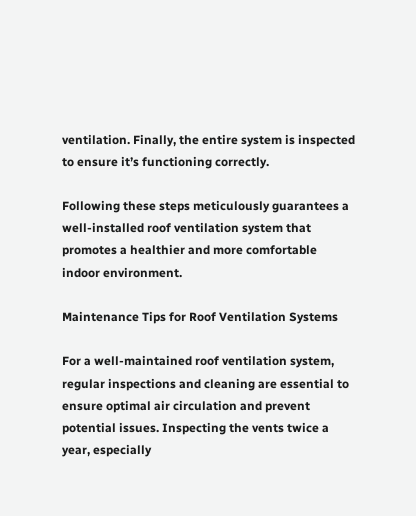ventilation. Finally, the entire system is inspected to ensure it’s functioning correctly.

Following these steps meticulously guarantees a well-installed roof ventilation system that promotes a healthier and more comfortable indoor environment.

Maintenance Tips for Roof Ventilation Systems

For a well-maintained roof ventilation system, regular inspections and cleaning are essential to ensure optimal air circulation and prevent potential issues. Inspecting the vents twice a year, especially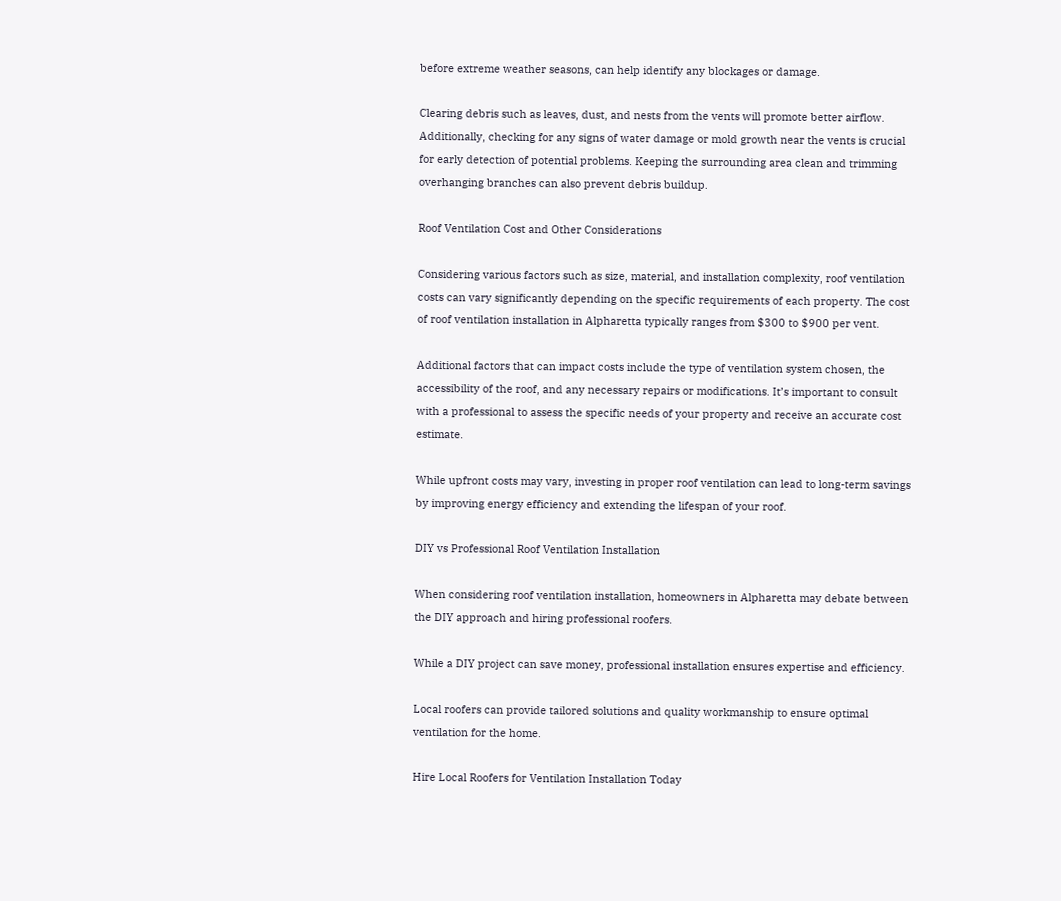before extreme weather seasons, can help identify any blockages or damage.

Clearing debris such as leaves, dust, and nests from the vents will promote better airflow. Additionally, checking for any signs of water damage or mold growth near the vents is crucial for early detection of potential problems. Keeping the surrounding area clean and trimming overhanging branches can also prevent debris buildup.

Roof Ventilation Cost and Other Considerations

Considering various factors such as size, material, and installation complexity, roof ventilation costs can vary significantly depending on the specific requirements of each property. The cost of roof ventilation installation in Alpharetta typically ranges from $300 to $900 per vent.

Additional factors that can impact costs include the type of ventilation system chosen, the accessibility of the roof, and any necessary repairs or modifications. It’s important to consult with a professional to assess the specific needs of your property and receive an accurate cost estimate.

While upfront costs may vary, investing in proper roof ventilation can lead to long-term savings by improving energy efficiency and extending the lifespan of your roof.

DIY vs Professional Roof Ventilation Installation

When considering roof ventilation installation, homeowners in Alpharetta may debate between the DIY approach and hiring professional roofers.

While a DIY project can save money, professional installation ensures expertise and efficiency.

Local roofers can provide tailored solutions and quality workmanship to ensure optimal ventilation for the home.

Hire Local Roofers for Ventilation Installation Today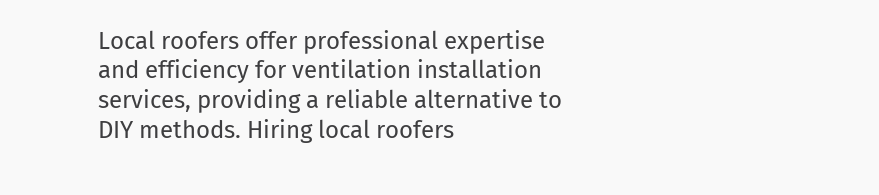Local roofers offer professional expertise and efficiency for ventilation installation services, providing a reliable alternative to DIY methods. Hiring local roofers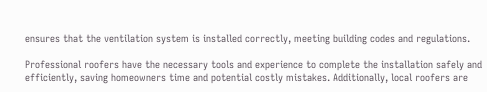ensures that the ventilation system is installed correctly, meeting building codes and regulations.

Professional roofers have the necessary tools and experience to complete the installation safely and efficiently, saving homeowners time and potential costly mistakes. Additionally, local roofers are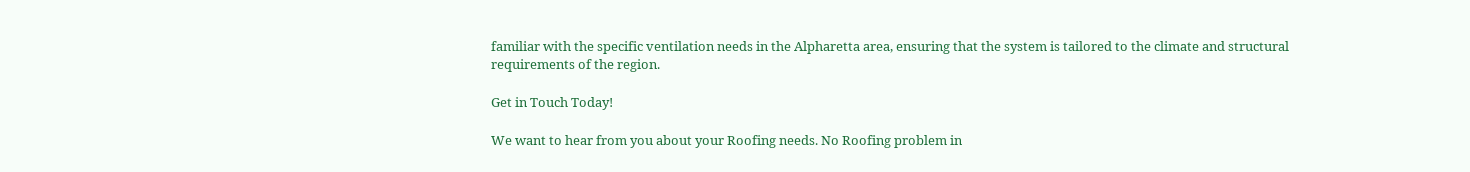familiar with the specific ventilation needs in the Alpharetta area, ensuring that the system is tailored to the climate and structural requirements of the region.

Get in Touch Today!

We want to hear from you about your Roofing needs. No Roofing problem in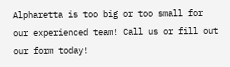Alpharetta is too big or too small for our experienced team! Call us or fill out our form today!